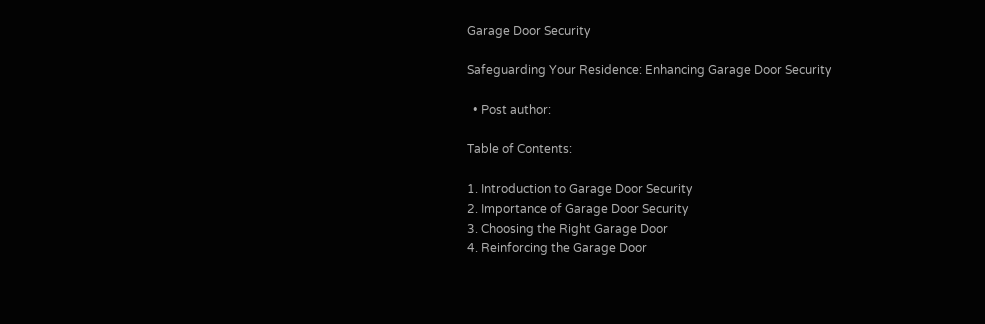Garage Door Security

Safeguarding Your Residence: Enhancing Garage Door Security

  • Post author:

Table of Contents:

1. Introduction to Garage Door Security
2. Importance of Garage Door Security
3. Choosing the Right Garage Door
4. Reinforcing the Garage Door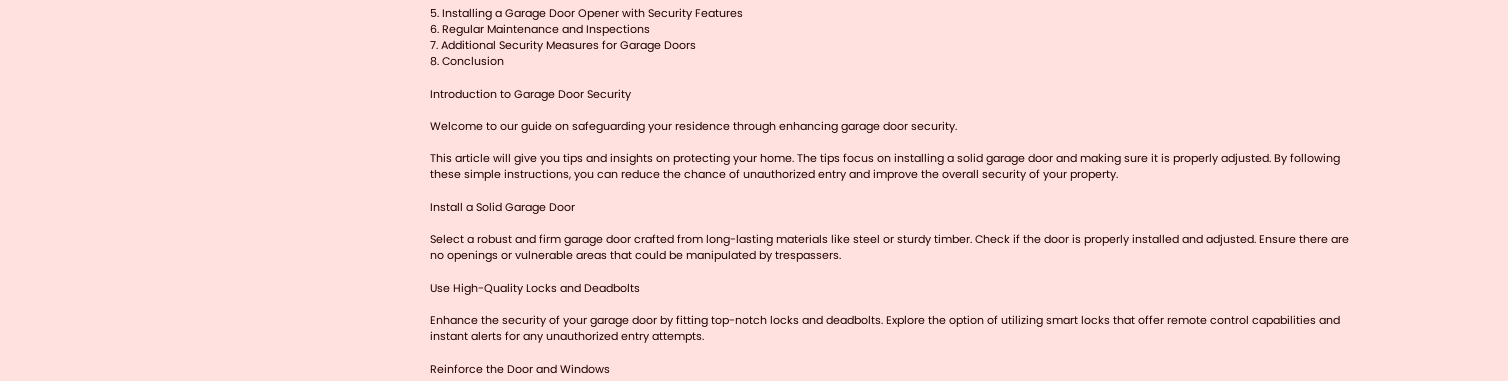5. Installing a Garage Door Opener with Security Features
6. Regular Maintenance and Inspections
7. Additional Security Measures for Garage Doors
8. Conclusion

Introduction to Garage Door Security

Welcome to our guide on safeguarding your residence through enhancing garage door security.

This article will give you tips and insights on protecting your home. The tips focus on installing a solid garage door and making sure it is properly adjusted. By following these simple instructions, you can reduce the chance of unauthorized entry and improve the overall security of your property.

Install a Solid Garage Door

Select a robust and firm garage door crafted from long-lasting materials like steel or sturdy timber. Check if the door is properly installed and adjusted. Ensure there are no openings or vulnerable areas that could be manipulated by trespassers.

Use High-Quality Locks and Deadbolts

Enhance the security of your garage door by fitting top-notch locks and deadbolts. Explore the option of utilizing smart locks that offer remote control capabilities and instant alerts for any unauthorized entry attempts.

Reinforce the Door and Windows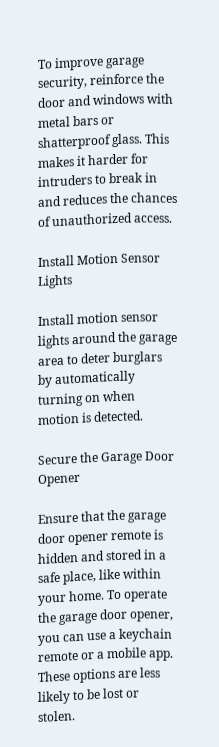To improve garage security, reinforce the door and windows with metal bars or shatterproof glass. This makes it harder for intruders to break in and reduces the chances of unauthorized access.

Install Motion Sensor Lights

Install motion sensor lights around the garage area to deter burglars by automatically turning on when motion is detected.

Secure the Garage Door Opener

Ensure that the garage door opener remote is hidden and stored in a safe place, like within your home. To operate the garage door opener, you can use a keychain remote or a mobile app. These options are less likely to be lost or stolen.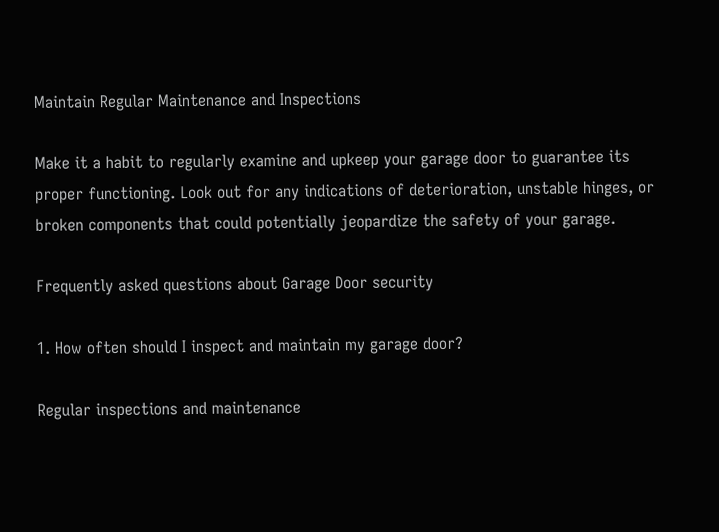Maintain Regular Maintenance and Inspections

Make it a habit to regularly examine and upkeep your garage door to guarantee its proper functioning. Look out for any indications of deterioration, unstable hinges, or broken components that could potentially jeopardize the safety of your garage.

Frequently asked questions about Garage Door security

1. How often should I inspect and maintain my garage door?

Regular inspections and maintenance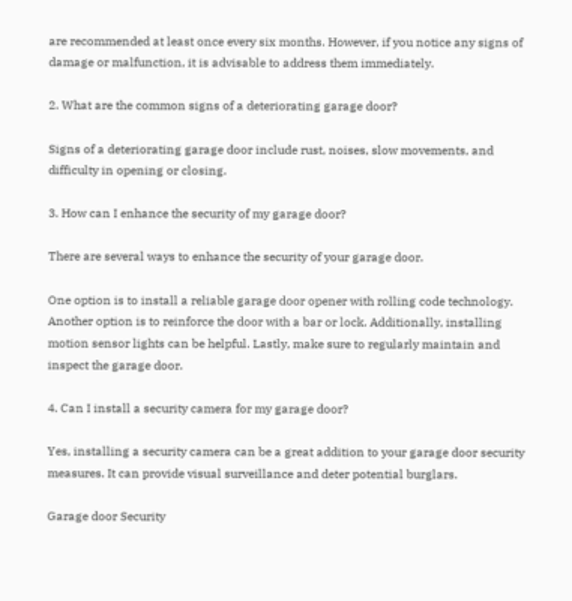are recommended at least once every six months. However, if you notice any signs of damage or malfunction, it is advisable to address them immediately.

2. What are the common signs of a deteriorating garage door?

Signs of a deteriorating garage door include rust, noises, slow movements, and difficulty in opening or closing.

3. How can I enhance the security of my garage door?

There are several ways to enhance the security of your garage door.

One option is to install a reliable garage door opener with rolling code technology. Another option is to reinforce the door with a bar or lock. Additionally, installing motion sensor lights can be helpful. Lastly, make sure to regularly maintain and inspect the garage door.

4. Can I install a security camera for my garage door?

Yes, installing a security camera can be a great addition to your garage door security measures. It can provide visual surveillance and deter potential burglars.

Garage door Security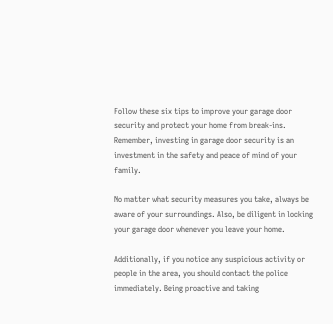Follow these six tips to improve your garage door security and protect your home from break-ins. Remember, investing in garage door security is an investment in the safety and peace of mind of your family.

No matter what security measures you take, always be aware of your surroundings. Also, be diligent in locking your garage door whenever you leave your home.

Additionally, if you notice any suspicious activity or people in the area, you should contact the police immediately. Being proactive and taking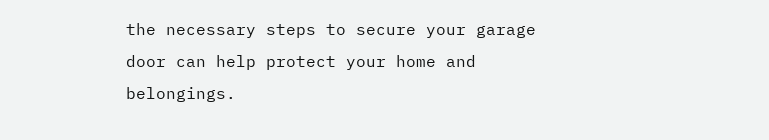the necessary steps to secure your garage door can help protect your home and belongings.